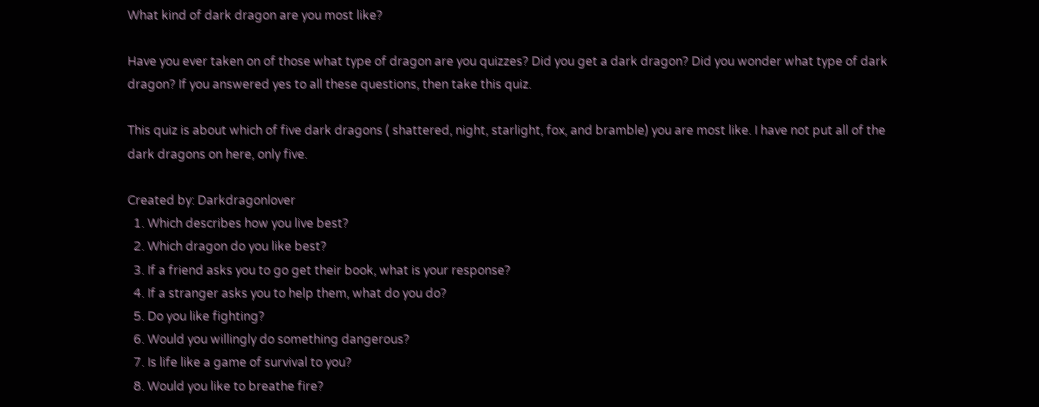What kind of dark dragon are you most like?

Have you ever taken on of those what type of dragon are you quizzes? Did you get a dark dragon? Did you wonder what type of dark dragon? If you answered yes to all these questions, then take this quiz.

This quiz is about which of five dark dragons ( shattered, night, starlight, fox, and bramble) you are most like. I have not put all of the dark dragons on here, only five.

Created by: Darkdragonlover
  1. Which describes how you live best?
  2. Which dragon do you like best?
  3. If a friend asks you to go get their book, what is your response?
  4. If a stranger asks you to help them, what do you do?
  5. Do you like fighting?
  6. Would you willingly do something dangerous?
  7. Is life like a game of survival to you?
  8. Would you like to breathe fire?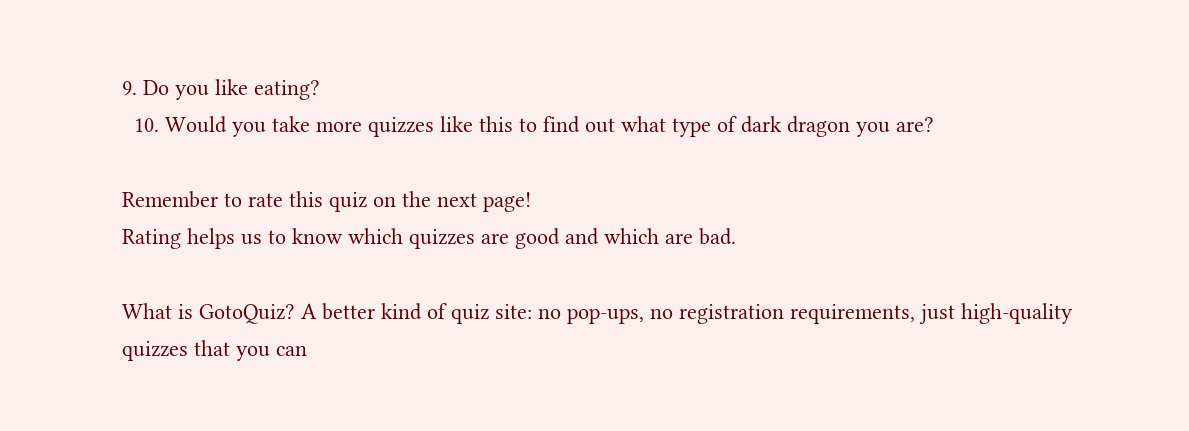9. Do you like eating?
  10. Would you take more quizzes like this to find out what type of dark dragon you are?

Remember to rate this quiz on the next page!
Rating helps us to know which quizzes are good and which are bad.

What is GotoQuiz? A better kind of quiz site: no pop-ups, no registration requirements, just high-quality quizzes that you can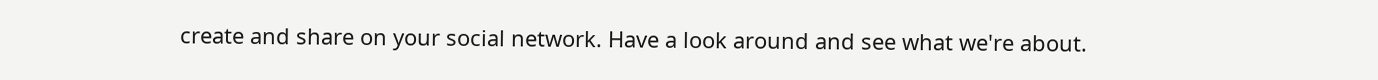create and share on your social network. Have a look around and see what we're about.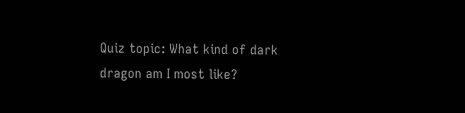Quiz topic: What kind of dark dragon am I most like?